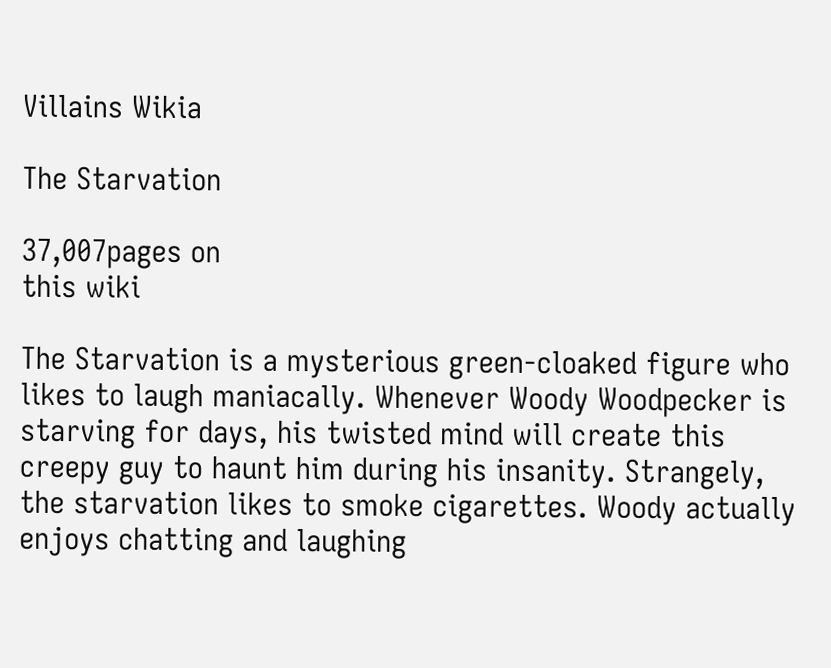Villains Wikia

The Starvation

37,007pages on
this wiki

The Starvation is a mysterious green-cloaked figure who likes to laugh maniacally. Whenever Woody Woodpecker is starving for days, his twisted mind will create this creepy guy to haunt him during his insanity. Strangely, the starvation likes to smoke cigarettes. Woody actually enjoys chatting and laughing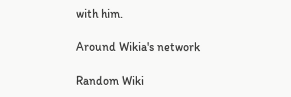with him.

Around Wikia's network

Random Wiki